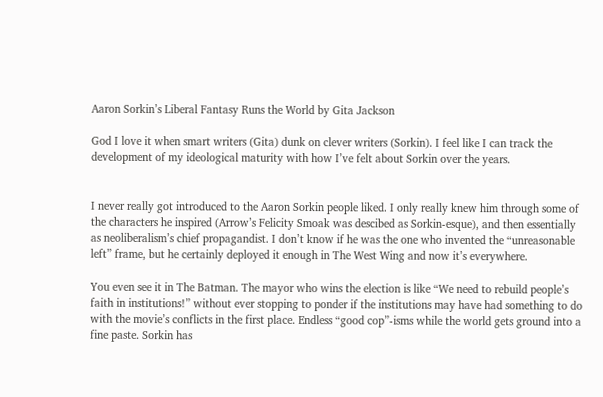Aaron Sorkin’s Liberal Fantasy Runs the World by Gita Jackson

God I love it when smart writers (Gita) dunk on clever writers (Sorkin). I feel like I can track the development of my ideological maturity with how I’ve felt about Sorkin over the years.


I never really got introduced to the Aaron Sorkin people liked. I only really knew him through some of the characters he inspired (Arrow’s Felicity Smoak was descibed as Sorkin-esque), and then essentially as neoliberalism’s chief propagandist. I don’t know if he was the one who invented the “unreasonable left” frame, but he certainly deployed it enough in The West Wing and now it’s everywhere.

You even see it in The Batman. The mayor who wins the election is like “We need to rebuild people’s faith in institutions!” without ever stopping to ponder if the institutions may have had something to do with the movie’s conflicts in the first place. Endless “good cop”-isms while the world gets ground into a fine paste. Sorkin has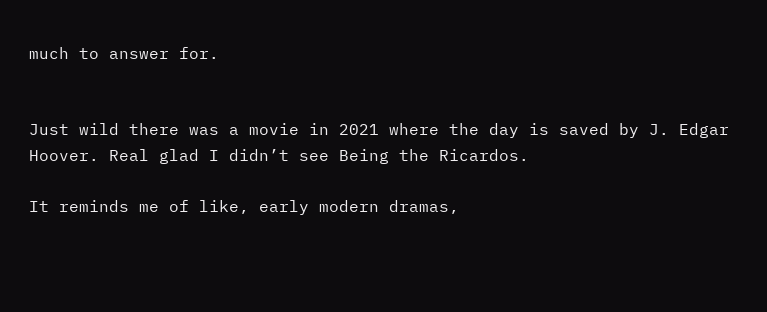much to answer for.


Just wild there was a movie in 2021 where the day is saved by J. Edgar Hoover. Real glad I didn’t see Being the Ricardos.

It reminds me of like, early modern dramas,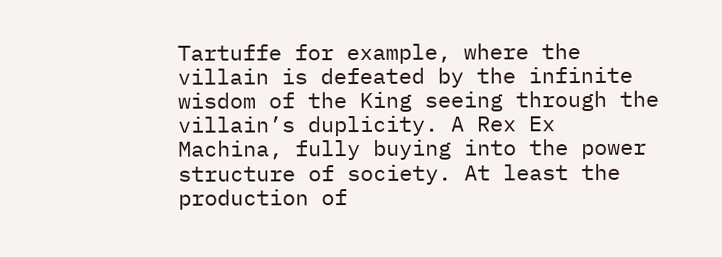Tartuffe for example, where the villain is defeated by the infinite wisdom of the King seeing through the villain’s duplicity. A Rex Ex Machina, fully buying into the power structure of society. At least the production of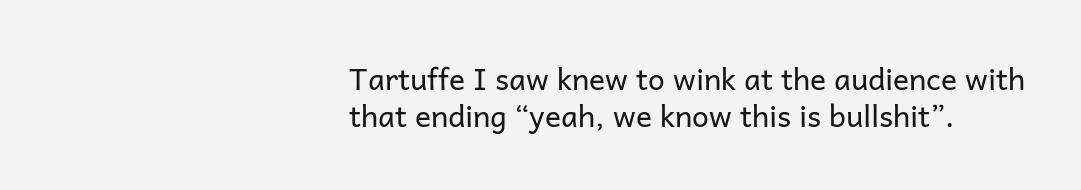Tartuffe I saw knew to wink at the audience with that ending “yeah, we know this is bullshit”.